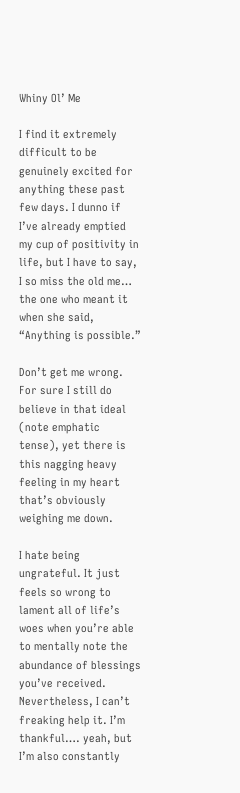Whiny Ol’ Me

I find it extremely difficult to be genuinely excited for anything these past few days. I dunno if I’ve already emptied my cup of positivity in life, but I have to say, I so miss the old me… the one who meant it when she said, “Anything is possible.”

Don’t get me wrong. For sure I still do believe in that ideal (note emphatic tense), yet there is this nagging heavy feeling in my heart that’s obviously weighing me down.

I hate being ungrateful. It just feels so wrong to lament all of life’s woes when you’re able to mentally note the abundance of blessings you’ve received. Nevertheless, I can’t freaking help it. I’m thankful…. yeah, but I’m also constantly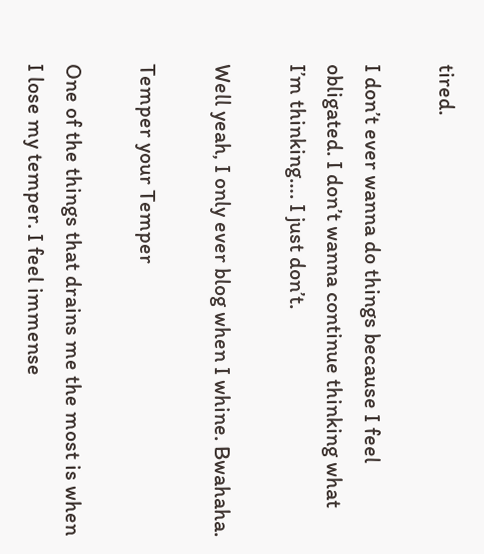tired.

I don’t ever wanna do things because I feel obligated. I don’t wanna continue thinking what I’m thinking…. I just don’t.

Well yeah, I only ever blog when I whine. Bwahaha.

Temper your Temper

One of the things that drains me the most is when I lose my temper. I feel immense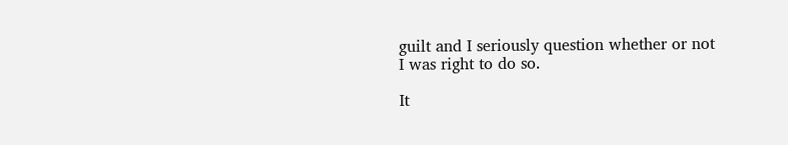guilt and I seriously question whether or not I was right to do so.

It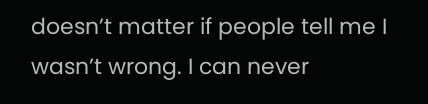doesn’t matter if people tell me I wasn’t wrong. I can never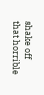shake off that horrible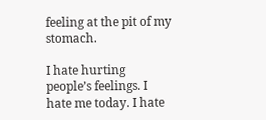feeling at the pit of my stomach.

I hate hurting people’s feelings. I hate me today. I hate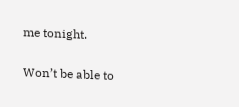me tonight.

Won’t be able to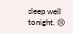sleep well tonight. 😢